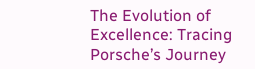The Evolution of Excellence: Tracing Porsche’s Journey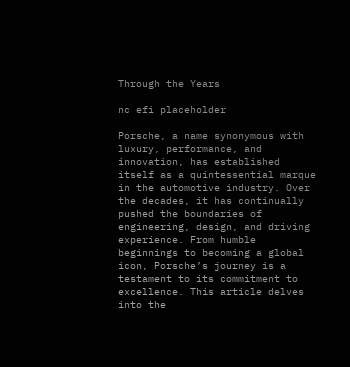Through the Years

nc efi placeholder

Porsche, a name synonymous with luxury, performance, and innovation, has established itself as a quintessential marque in the automotive industry. Over the decades, it has continually pushed the boundaries of engineering, design, and driving experience. From humble beginnings to becoming a global icon, Porsche’s journey is a testament to its commitment to excellence. This article delves into the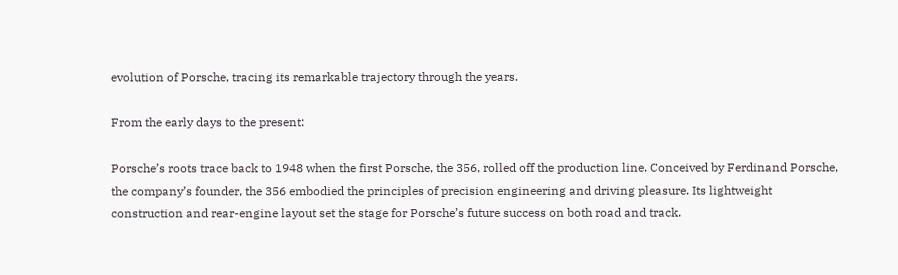evolution of Porsche, tracing its remarkable trajectory through the years.

From the early days to the present:

Porsche’s roots trace back to 1948 when the first Porsche, the 356, rolled off the production line. Conceived by Ferdinand Porsche, the company’s founder, the 356 embodied the principles of precision engineering and driving pleasure. Its lightweight construction and rear-engine layout set the stage for Porsche’s future success on both road and track.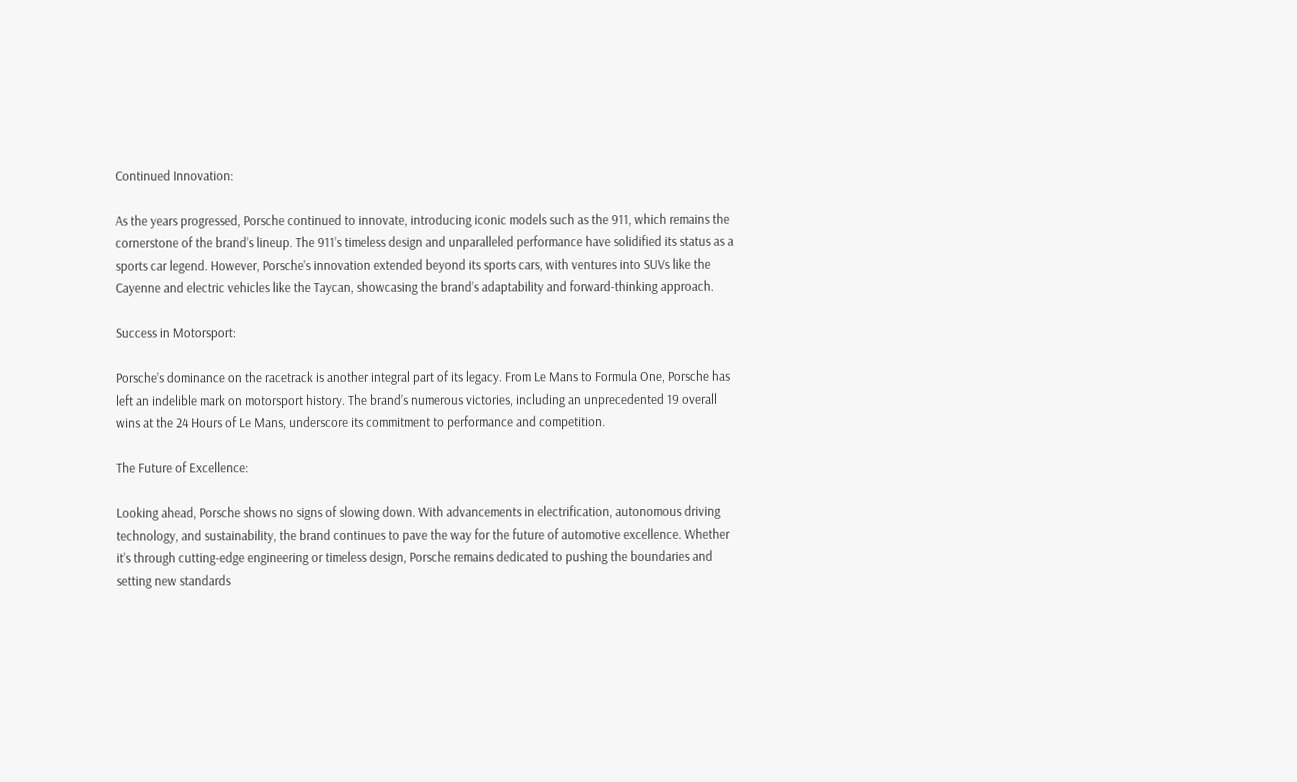Continued Innovation:

As the years progressed, Porsche continued to innovate, introducing iconic models such as the 911, which remains the cornerstone of the brand’s lineup. The 911’s timeless design and unparalleled performance have solidified its status as a sports car legend. However, Porsche’s innovation extended beyond its sports cars, with ventures into SUVs like the Cayenne and electric vehicles like the Taycan, showcasing the brand’s adaptability and forward-thinking approach.

Success in Motorsport:

Porsche’s dominance on the racetrack is another integral part of its legacy. From Le Mans to Formula One, Porsche has left an indelible mark on motorsport history. The brand’s numerous victories, including an unprecedented 19 overall wins at the 24 Hours of Le Mans, underscore its commitment to performance and competition.

The Future of Excellence:

Looking ahead, Porsche shows no signs of slowing down. With advancements in electrification, autonomous driving technology, and sustainability, the brand continues to pave the way for the future of automotive excellence. Whether it’s through cutting-edge engineering or timeless design, Porsche remains dedicated to pushing the boundaries and setting new standards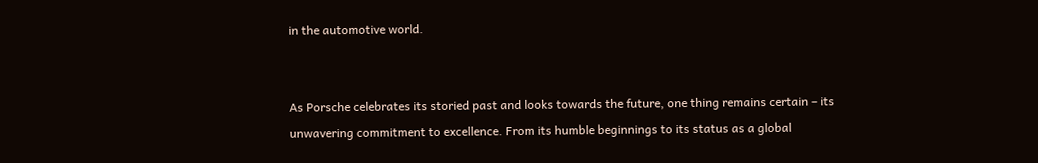in the automotive world.


As Porsche celebrates its storied past and looks towards the future, one thing remains certain – its unwavering commitment to excellence. From its humble beginnings to its status as a global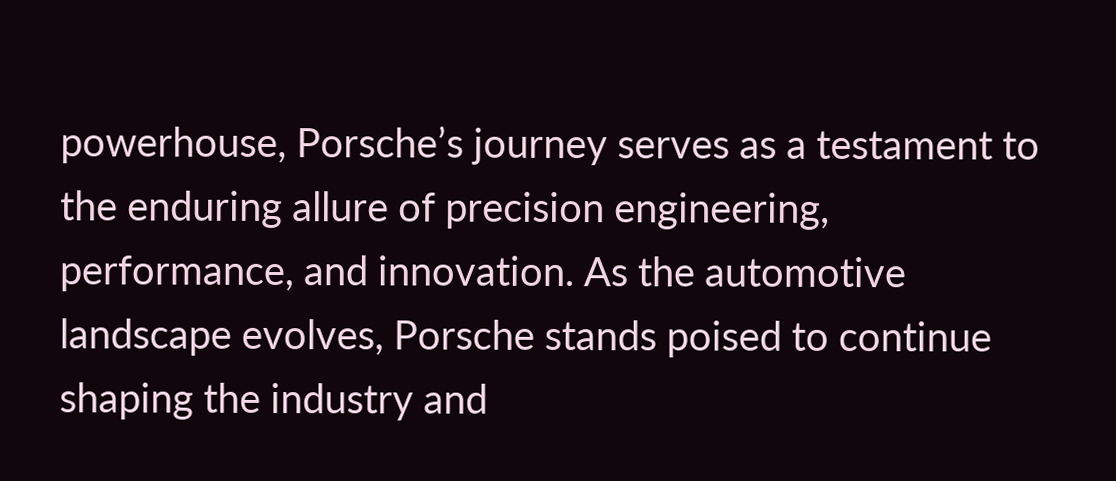powerhouse, Porsche’s journey serves as a testament to the enduring allure of precision engineering, performance, and innovation. As the automotive landscape evolves, Porsche stands poised to continue shaping the industry and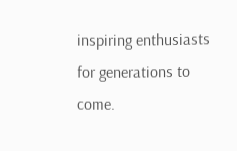inspiring enthusiasts for generations to come.